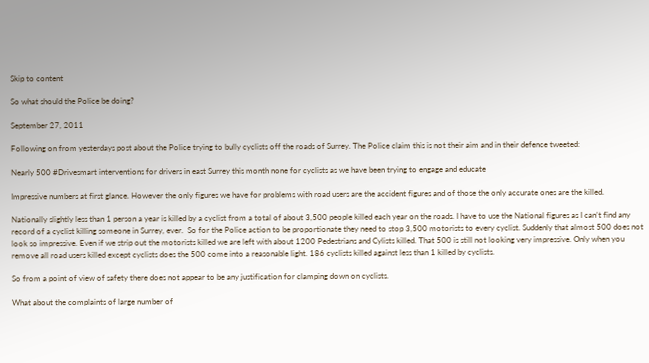Skip to content

So what should the Police be doing?

September 27, 2011

Following on from yesterdays post about the Police trying to bully cyclists off the roads of Surrey. The Police claim this is not their aim and in their defence tweeted:

Nearly 500 #Drivesmart interventions for drivers in east Surrey this month none for cyclists as we have been trying to engage and educate

Impressive numbers at first glance. However the only figures we have for problems with road users are the accident figures and of those the only accurate ones are the killed.

Nationally slightly less than 1 person a year is killed by a cyclist from a total of about 3,500 people killed each year on the roads. I have to use the National figures as I can’t find any record of a cyclist killing someone in Surrey, ever.  So for the Police action to be proportionate they need to stop 3,500 motorists to every cyclist. Suddenly that almost 500 does not look so impressive. Even if we strip out the motorists killed we are left with about 1200 Pedestrians and Cylists killed. That 500 is still not looking very impressive. Only when you remove all road users killed except cyclists does the 500 come into a reasonable light. 186 cyclists killed against less than 1 killed by cyclists.

So from a point of view of safety there does not appear to be any justification for clamping down on cyclists.

What about the complaints of large number of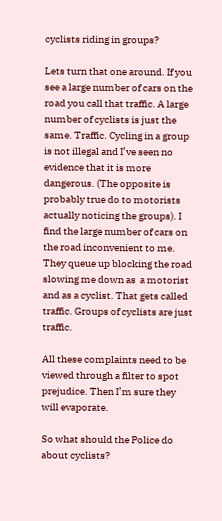cyclists riding in groups?

Lets turn that one around. If you see a large number of cars on the road you call that traffic. A large number of cyclists is just the same. Traffic. Cycling in a group is not illegal and I’ve seen no evidence that it is more dangerous. (The opposite is probably true do to motorists actually noticing the groups). I find the large number of cars on the road inconvenient to me. They queue up blocking the road slowing me down as  a motorist and as a cyclist. That gets called traffic. Groups of cyclists are just traffic.

All these complaints need to be viewed through a filter to spot prejudice. Then I’m sure they will evaporate.

So what should the Police do about cyclists?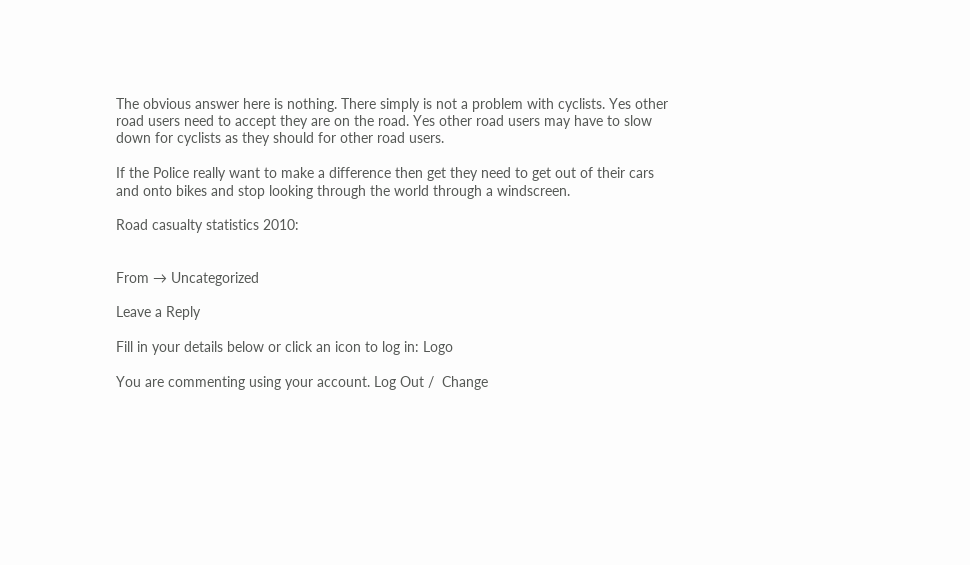The obvious answer here is nothing. There simply is not a problem with cyclists. Yes other road users need to accept they are on the road. Yes other road users may have to slow down for cyclists as they should for other road users.

If the Police really want to make a difference then get they need to get out of their cars and onto bikes and stop looking through the world through a windscreen.

Road casualty statistics 2010:


From → Uncategorized

Leave a Reply

Fill in your details below or click an icon to log in: Logo

You are commenting using your account. Log Out /  Change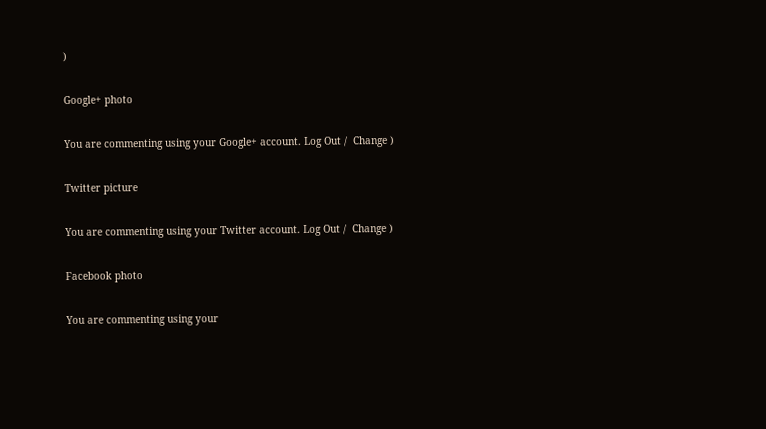)

Google+ photo

You are commenting using your Google+ account. Log Out /  Change )

Twitter picture

You are commenting using your Twitter account. Log Out /  Change )

Facebook photo

You are commenting using your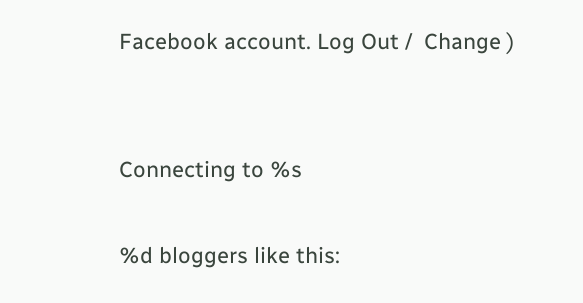Facebook account. Log Out /  Change )


Connecting to %s

%d bloggers like this: